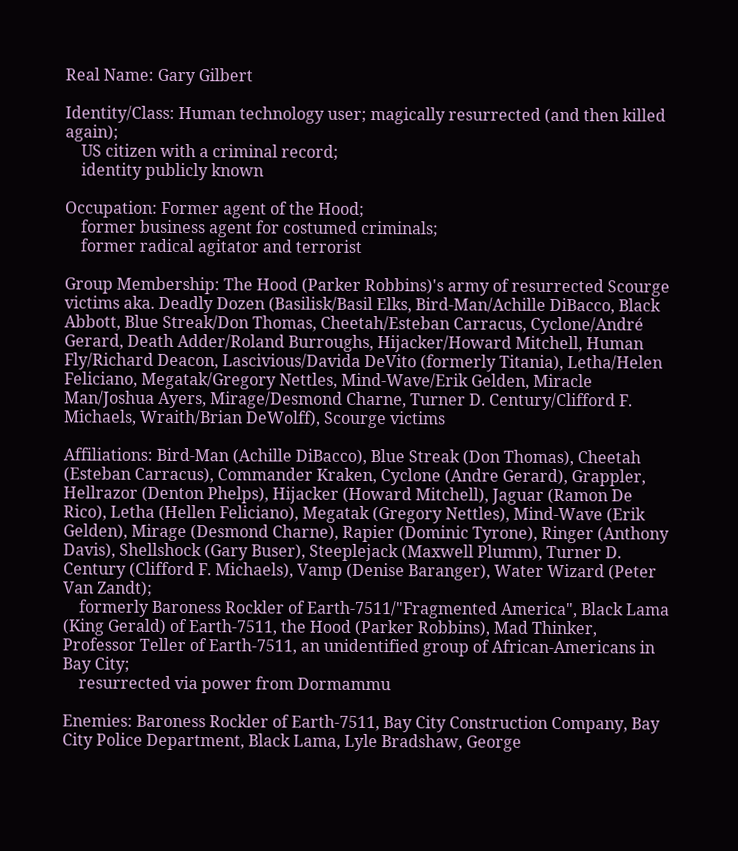Real Name: Gary Gilbert

Identity/Class: Human technology user; magically resurrected (and then killed again);
    US citizen with a criminal record;
    identity publicly known

Occupation: Former agent of the Hood;
    former business agent for costumed criminals;
    former radical agitator and terrorist

Group Membership: The Hood (Parker Robbins)'s army of resurrected Scourge victims aka. Deadly Dozen (Basilisk/Basil Elks, Bird-Man/Achille DiBacco, Black Abbott, Blue Streak/Don Thomas, Cheetah/Esteban Carracus, Cyclone/André Gerard, Death Adder/Roland Burroughs, Hijacker/Howard Mitchell, Human Fly/Richard Deacon, Lascivious/Davida DeVito (formerly Titania), Letha/Helen Feliciano, Megatak/Gregory Nettles, Mind-Wave/Erik Gelden, Miracle Man/Joshua Ayers, Mirage/Desmond Charne, Turner D. Century/Clifford F. Michaels, Wraith/Brian DeWolff), Scourge victims

Affiliations: Bird-Man (Achille DiBacco), Blue Streak (Don Thomas), Cheetah (Esteban Carracus), Commander Kraken, Cyclone (Andre Gerard), Grappler, Hellrazor (Denton Phelps), Hijacker (Howard Mitchell), Jaguar (Ramon De Rico), Letha (Hellen Feliciano), Megatak (Gregory Nettles), Mind-Wave (Erik Gelden), Mirage (Desmond Charne), Rapier (Dominic Tyrone), Ringer (Anthony Davis), Shellshock (Gary Buser), Steeplejack (Maxwell Plumm), Turner D. Century (Clifford F. Michaels), Vamp (Denise Baranger), Water Wizard (Peter Van Zandt);
    formerly Baroness Rockler of Earth-7511/"Fragmented America", Black Lama
(King Gerald) of Earth-7511, the Hood (Parker Robbins), Mad Thinker, Professor Teller of Earth-7511, an unidentified group of African-Americans in Bay City;
    resurrected via power from Dormammu

Enemies: Baroness Rockler of Earth-7511, Bay City Construction Company, Bay City Police Department, Black Lama, Lyle Bradshaw, George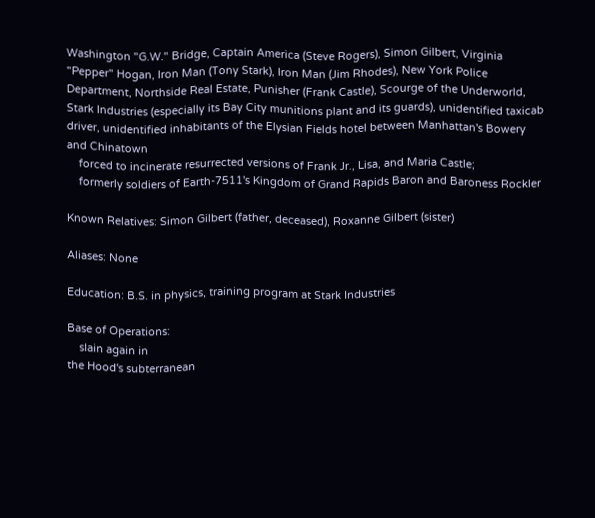Washington "G.W." Bridge, Captain America (Steve Rogers), Simon Gilbert, Virginia "Pepper" Hogan, Iron Man (Tony Stark), Iron Man (Jim Rhodes), New York Police Department, Northside Real Estate, Punisher (Frank Castle), Scourge of the Underworld, Stark Industries (especially its Bay City munitions plant and its guards), unidentified taxicab driver, unidentified inhabitants of the Elysian Fields hotel between Manhattan's Bowery and Chinatown
    forced to incinerate resurrected versions of Frank Jr., Lisa, and Maria Castle;
    formerly soldiers of Earth-7511's Kingdom of Grand Rapids Baron and Baroness Rockler

Known Relatives: Simon Gilbert (father, deceased), Roxanne Gilbert (sister)

Aliases: None

Education: B.S. in physics, training program at Stark Industries

Base of Operations:
    slain again in
the Hood's subterranean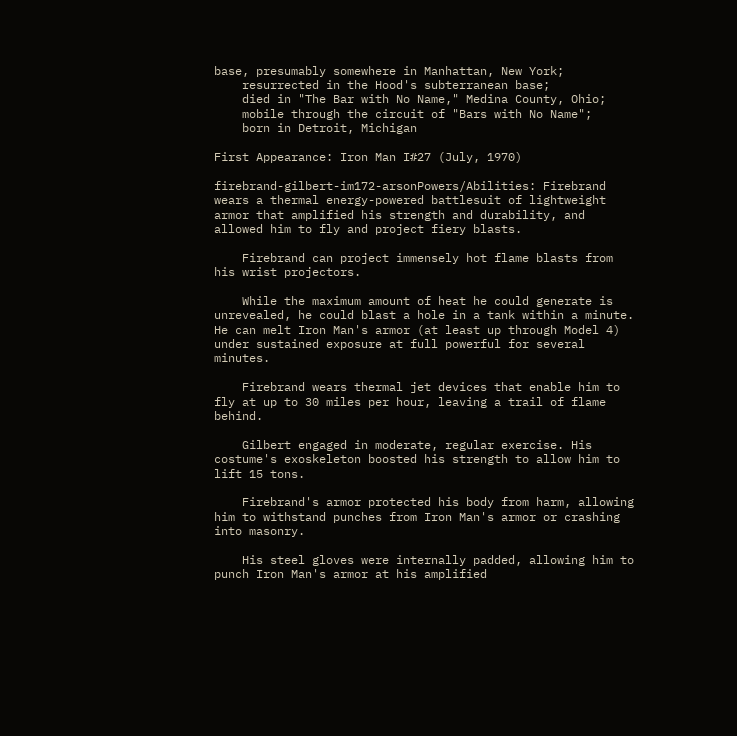base, presumably somewhere in Manhattan, New York;
    resurrected in the Hood's subterranean base;
    died in "The Bar with No Name," Medina County, Ohio;
    mobile through the circuit of "Bars with No Name";
    born in Detroit, Michigan

First Appearance: Iron Man I#27 (July, 1970)

firebrand-gilbert-im172-arsonPowers/Abilities: Firebrand wears a thermal energy-powered battlesuit of lightweight armor that amplified his strength and durability, and allowed him to fly and project fiery blasts.

    Firebrand can project immensely hot flame blasts from his wrist projectors.

    While the maximum amount of heat he could generate is unrevealed, he could blast a hole in a tank within a minute. He can melt Iron Man's armor (at least up through Model 4) under sustained exposure at full powerful for several minutes.

    Firebrand wears thermal jet devices that enable him to fly at up to 30 miles per hour, leaving a trail of flame behind.

    Gilbert engaged in moderate, regular exercise. His costume's exoskeleton boosted his strength to allow him to lift 15 tons.

    Firebrand's armor protected his body from harm, allowing him to withstand punches from Iron Man's armor or crashing into masonry.

    His steel gloves were internally padded, allowing him to punch Iron Man's armor at his amplified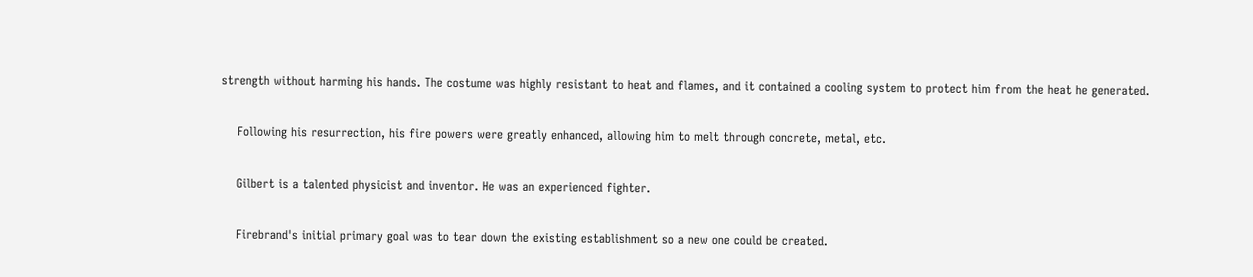strength without harming his hands. The costume was highly resistant to heat and flames, and it contained a cooling system to protect him from the heat he generated.

    Following his resurrection, his fire powers were greatly enhanced, allowing him to melt through concrete, metal, etc.

    Gilbert is a talented physicist and inventor. He was an experienced fighter.

    Firebrand's initial primary goal was to tear down the existing establishment so a new one could be created.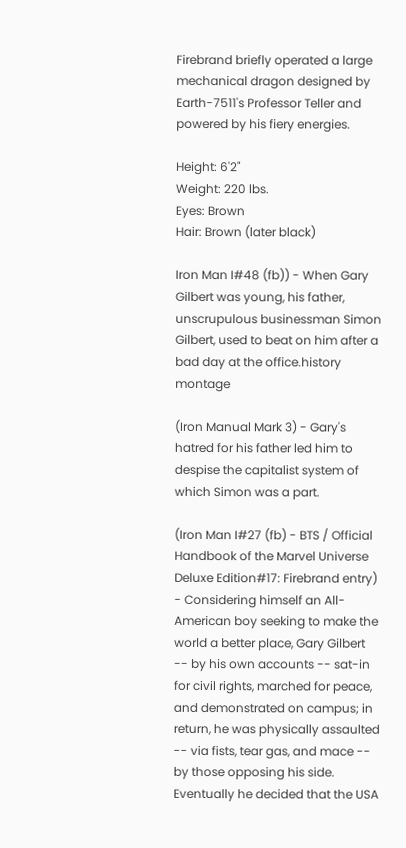Firebrand briefly operated a large mechanical dragon designed by Earth-7511's Professor Teller and powered by his fiery energies.

Height: 6'2"
Weight: 220 lbs.
Eyes: Brown
Hair: Brown (later black)

Iron Man I#48 (fb)) - When Gary Gilbert was young, his father, unscrupulous businessman Simon Gilbert, used to beat on him after a bad day at the office.history montage

(Iron Manual Mark 3) - Gary's hatred for his father led him to despise the capitalist system of which Simon was a part.

(Iron Man I#27 (fb) - BTS / Official Handbook of the Marvel Universe Deluxe Edition#17: Firebrand entry) - Considering himself an All-American boy seeking to make the world a better place, Gary Gilbert -- by his own accounts -- sat-in for civil rights, marched for peace, and demonstrated on campus; in return, he was physically assaulted -- via fists, tear gas, and mace -- by those opposing his side. Eventually he decided that the USA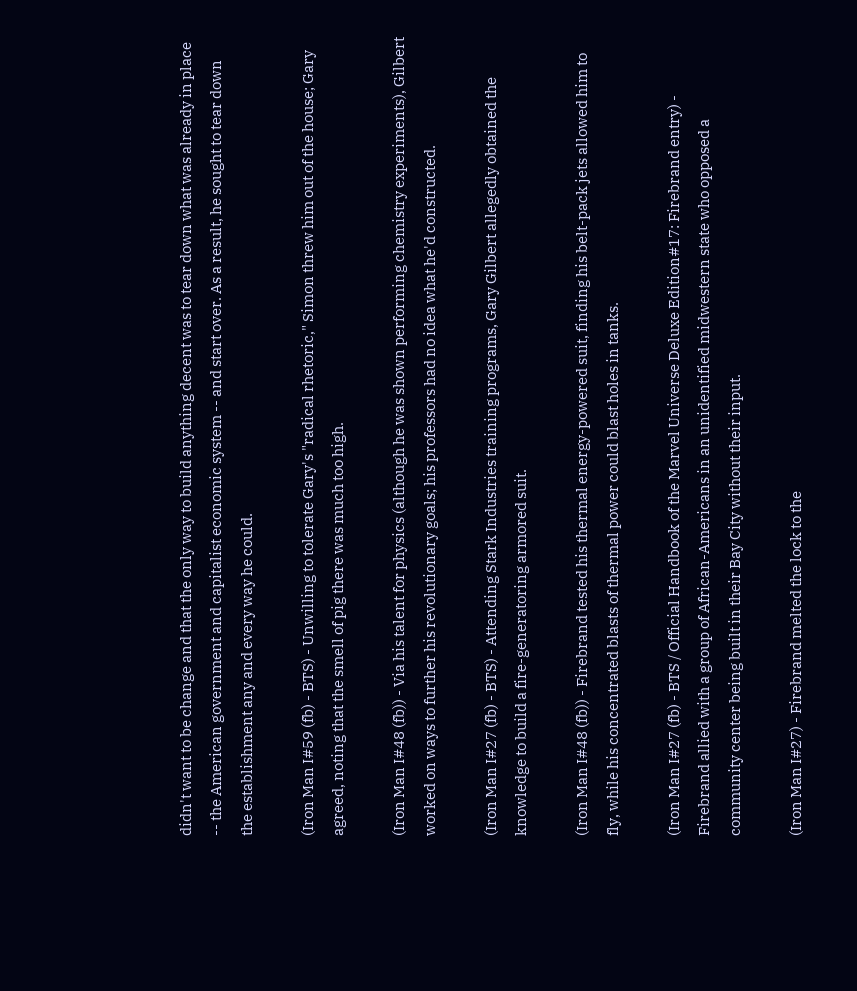didn't want to be change and that the only way to build anything decent was to tear down what was already in place -- the American government and capitalist economic system -- and start over. As a result, he sought to tear down the establishment any and every way he could.

(Iron Man I#59 (fb) - BTS) - Unwilling to tolerate Gary's "radical rhetoric," Simon threw him out of the house; Gary agreed, noting that the smell of pig there was much too high.

(Iron Man I#48 (fb)) - Via his talent for physics (although he was shown performing chemistry experiments), Gilbert worked on ways to further his revolutionary goals; his professors had no idea what he'd constructed.

(Iron Man I#27 (fb) - BTS) - Attending Stark Industries training programs, Gary Gilbert allegedly obtained the knowledge to build a fire-generatoring armored suit.

(Iron Man I#48 (fb)) - Firebrand tested his thermal energy-powered suit, finding his belt-pack jets allowed him to fly, while his concentrated blasts of thermal power could blast holes in tanks.

(Iron Man I#27 (fb) - BTS / Official Handbook of the Marvel Universe Deluxe Edition#17: Firebrand entry) - Firebrand allied with a group of African-Americans in an unidentified midwestern state who opposed a community center being built in their Bay City without their input.

(Iron Man I#27) - Firebrand melted the lock to the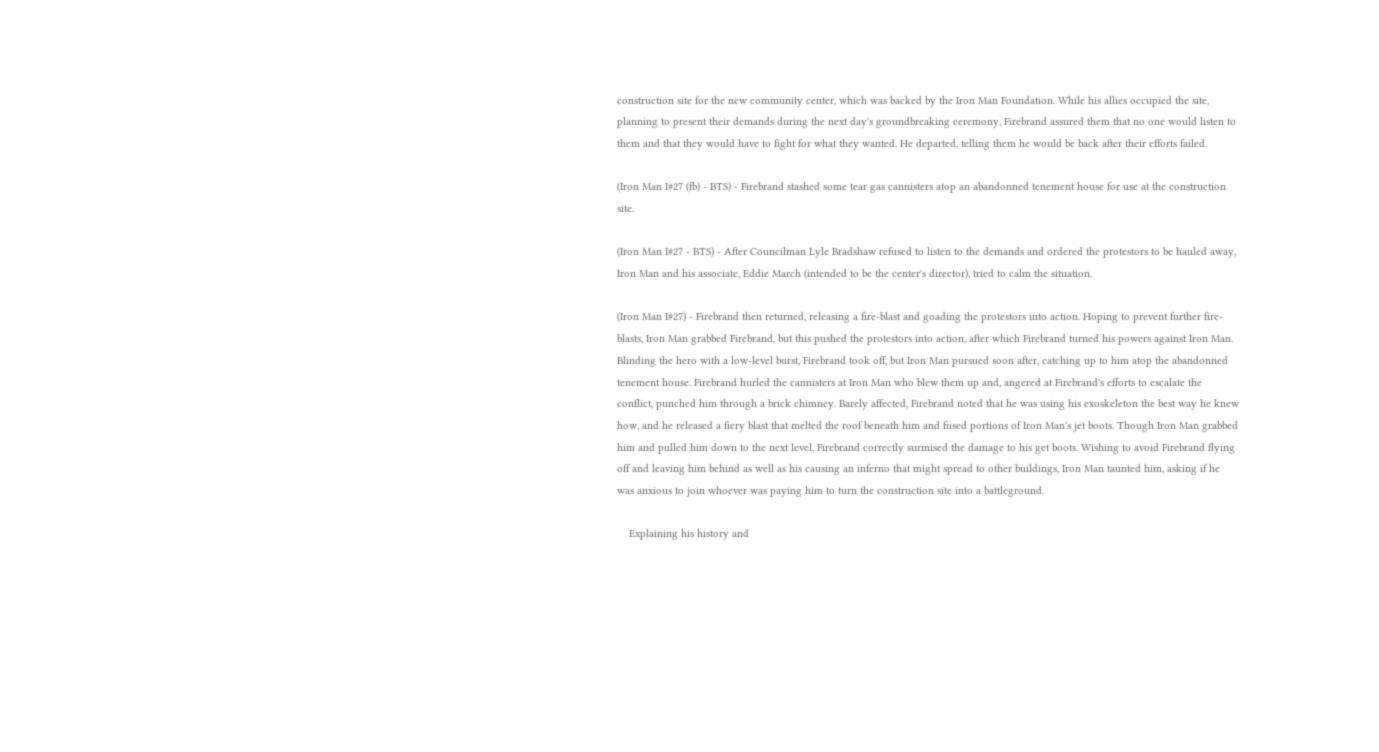construction site for the new community center, which was backed by the Iron Man Foundation. While his allies occupied the site, planning to present their demands during the next day's groundbreaking ceremony, Firebrand assured them that no one would listen to them and that they would have to fight for what they wanted. He departed, telling them he would be back after their efforts failed.

(Iron Man I#27 (fb) - BTS) - Firebrand stashed some tear gas cannisters atop an abandonned tenement house for use at the construction site.

(Iron Man I#27 - BTS) - After Councilman Lyle Bradshaw refused to listen to the demands and ordered the protestors to be hauled away, Iron Man and his associate, Eddie March (intended to be the center's director), tried to calm the situation.

(Iron Man I#27) - Firebrand then returned, releasing a fire-blast and goading the protestors into action. Hoping to prevent further fire-blasts, Iron Man grabbed Firebrand, but this pushed the protestors into action, after which Firebrand turned his powers against Iron Man. Blinding the hero with a low-level burst, Firebrand took off, but Iron Man pursued soon after, catching up to him atop the abandonned tenement house. Firebrand hurled the cannisters at Iron Man who blew them up and, angered at Firebrand's efforts to escalate the conflict, punched him through a brick chimney. Barely affected, Firebrand noted that he was using his exoskeleton the best way he knew how, and he released a fiery blast that melted the roof beneath him and fused portions of Iron Man's jet boots. Though Iron Man grabbed him and pulled him down to the next level, Firebrand correctly surmised the damage to his get boots. Wishing to avoid Firebrand flying off and leaving him behind as well as his causing an inferno that might spread to other buildings, Iron Man taunted him, asking if he was anxious to join whoever was paying him to turn the construction site into a battleground.

    Explaining his history and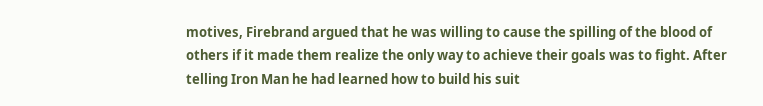motives, Firebrand argued that he was willing to cause the spilling of the blood of others if it made them realize the only way to achieve their goals was to fight. After telling Iron Man he had learned how to build his suit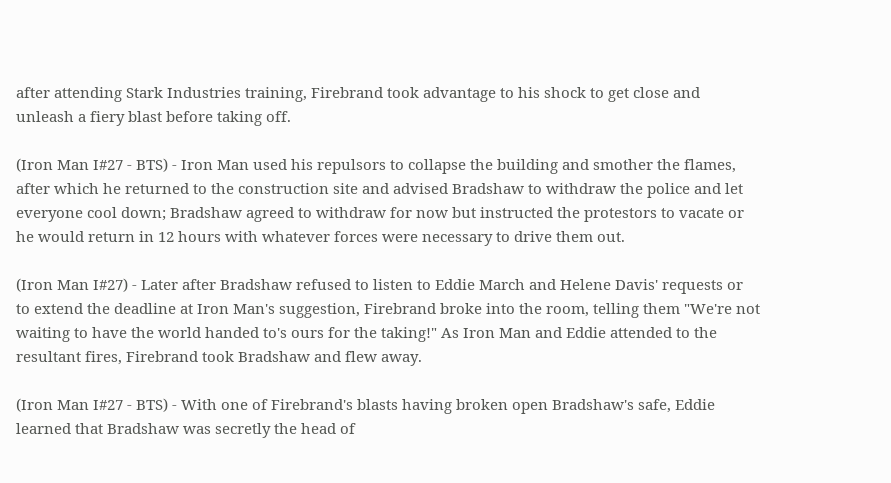after attending Stark Industries training, Firebrand took advantage to his shock to get close and unleash a fiery blast before taking off.

(Iron Man I#27 - BTS) - Iron Man used his repulsors to collapse the building and smother the flames, after which he returned to the construction site and advised Bradshaw to withdraw the police and let everyone cool down; Bradshaw agreed to withdraw for now but instructed the protestors to vacate or he would return in 12 hours with whatever forces were necessary to drive them out.

(Iron Man I#27) - Later after Bradshaw refused to listen to Eddie March and Helene Davis' requests or to extend the deadline at Iron Man's suggestion, Firebrand broke into the room, telling them "We're not waiting to have the world handed to's ours for the taking!" As Iron Man and Eddie attended to the resultant fires, Firebrand took Bradshaw and flew away.

(Iron Man I#27 - BTS) - With one of Firebrand's blasts having broken open Bradshaw's safe, Eddie learned that Bradshaw was secretly the head of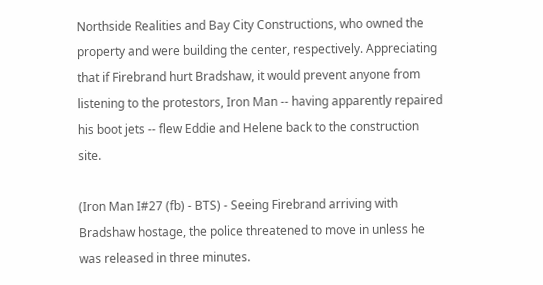Northside Realities and Bay City Constructions, who owned the property and were building the center, respectively. Appreciating that if Firebrand hurt Bradshaw, it would prevent anyone from listening to the protestors, Iron Man -- having apparently repaired his boot jets -- flew Eddie and Helene back to the construction site.

(Iron Man I#27 (fb) - BTS) - Seeing Firebrand arriving with Bradshaw hostage, the police threatened to move in unless he was released in three minutes.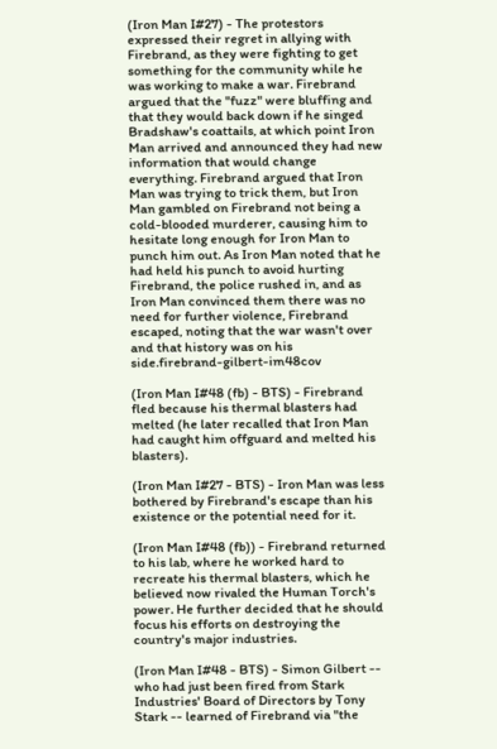(Iron Man I#27) - The protestors expressed their regret in allying with Firebrand, as they were fighting to get something for the community while he was working to make a war. Firebrand argued that the "fuzz" were bluffing and that they would back down if he singed Bradshaw's coattails, at which point Iron Man arrived and announced they had new information that would change everything. Firebrand argued that Iron Man was trying to trick them, but Iron Man gambled on Firebrand not being a cold-blooded murderer, causing him to hesitate long enough for Iron Man to punch him out. As Iron Man noted that he had held his punch to avoid hurting Firebrand, the police rushed in, and as Iron Man convinced them there was no need for further violence, Firebrand escaped, noting that the war wasn't over and that history was on his side.firebrand-gilbert-im48cov

(Iron Man I#48 (fb) - BTS) - Firebrand fled because his thermal blasters had melted (he later recalled that Iron Man had caught him offguard and melted his blasters).

(Iron Man I#27 - BTS) - Iron Man was less bothered by Firebrand's escape than his existence or the potential need for it.

(Iron Man I#48 (fb)) - Firebrand returned to his lab, where he worked hard to recreate his thermal blasters, which he believed now rivaled the Human Torch's power. He further decided that he should focus his efforts on destroying the country's major industries.

(Iron Man I#48 - BTS) - Simon Gilbert -- who had just been fired from Stark Industries' Board of Directors by Tony Stark -- learned of Firebrand via "the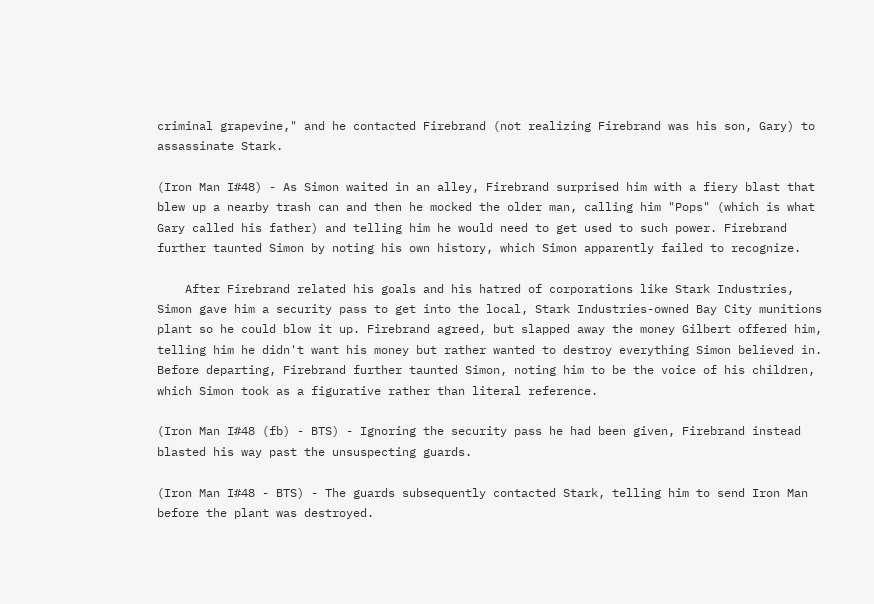criminal grapevine," and he contacted Firebrand (not realizing Firebrand was his son, Gary) to assassinate Stark.

(Iron Man I#48) - As Simon waited in an alley, Firebrand surprised him with a fiery blast that blew up a nearby trash can and then he mocked the older man, calling him "Pops" (which is what Gary called his father) and telling him he would need to get used to such power. Firebrand further taunted Simon by noting his own history, which Simon apparently failed to recognize.

    After Firebrand related his goals and his hatred of corporations like Stark Industries, Simon gave him a security pass to get into the local, Stark Industries-owned Bay City munitions plant so he could blow it up. Firebrand agreed, but slapped away the money Gilbert offered him, telling him he didn't want his money but rather wanted to destroy everything Simon believed in. Before departing, Firebrand further taunted Simon, noting him to be the voice of his children, which Simon took as a figurative rather than literal reference.

(Iron Man I#48 (fb) - BTS) - Ignoring the security pass he had been given, Firebrand instead blasted his way past the unsuspecting guards.

(Iron Man I#48 - BTS) - The guards subsequently contacted Stark, telling him to send Iron Man before the plant was destroyed.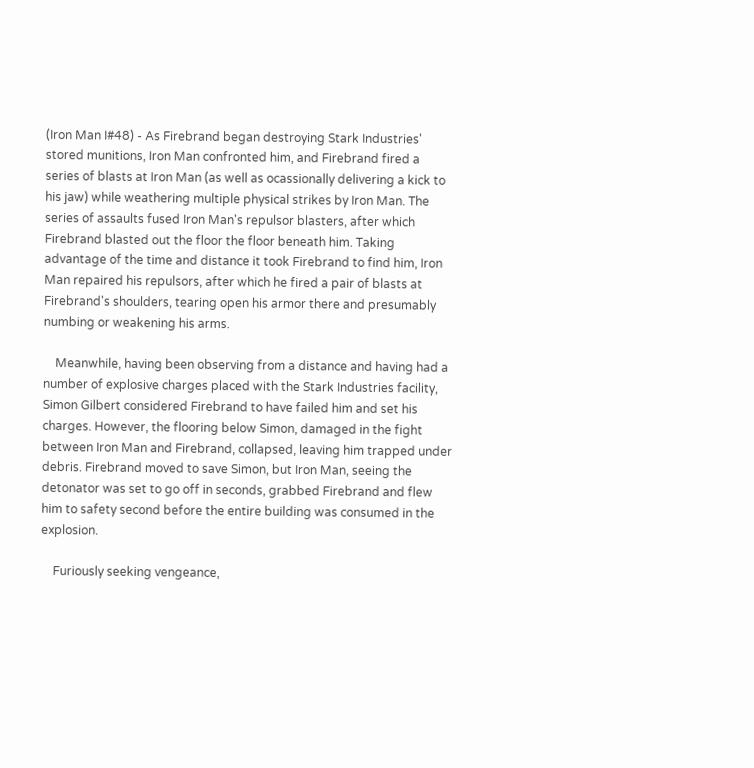(Iron Man I#48) - As Firebrand began destroying Stark Industries' stored munitions, Iron Man confronted him, and Firebrand fired a series of blasts at Iron Man (as well as ocassionally delivering a kick to his jaw) while weathering multiple physical strikes by Iron Man. The series of assaults fused Iron Man's repulsor blasters, after which Firebrand blasted out the floor the floor beneath him. Taking advantage of the time and distance it took Firebrand to find him, Iron Man repaired his repulsors, after which he fired a pair of blasts at Firebrand's shoulders, tearing open his armor there and presumably numbing or weakening his arms.

    Meanwhile, having been observing from a distance and having had a number of explosive charges placed with the Stark Industries facility, Simon Gilbert considered Firebrand to have failed him and set his charges. However, the flooring below Simon, damaged in the fight between Iron Man and Firebrand, collapsed, leaving him trapped under debris. Firebrand moved to save Simon, but Iron Man, seeing the detonator was set to go off in seconds, grabbed Firebrand and flew him to safety second before the entire building was consumed in the explosion.

    Furiously seeking vengeance,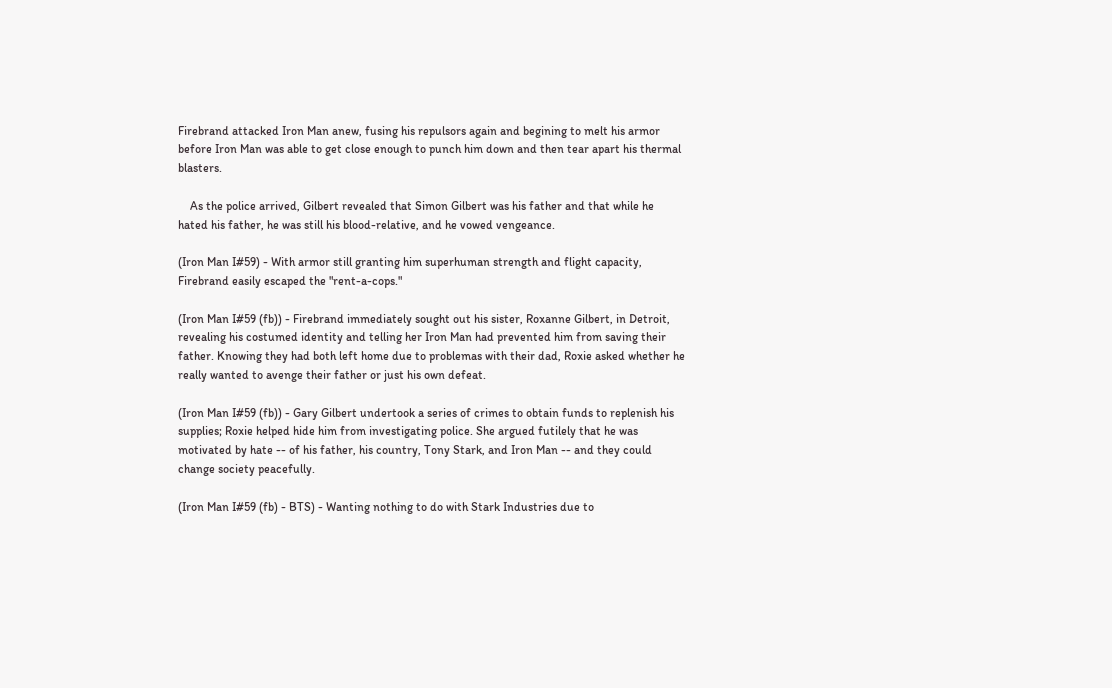Firebrand attacked Iron Man anew, fusing his repulsors again and begining to melt his armor before Iron Man was able to get close enough to punch him down and then tear apart his thermal blasters.

    As the police arrived, Gilbert revealed that Simon Gilbert was his father and that while he hated his father, he was still his blood-relative, and he vowed vengeance.

(Iron Man I#59) - With armor still granting him superhuman strength and flight capacity, Firebrand easily escaped the "rent-a-cops."

(Iron Man I#59 (fb)) - Firebrand immediately sought out his sister, Roxanne Gilbert, in Detroit, revealing his costumed identity and telling her Iron Man had prevented him from saving their father. Knowing they had both left home due to problemas with their dad, Roxie asked whether he really wanted to avenge their father or just his own defeat.

(Iron Man I#59 (fb)) - Gary Gilbert undertook a series of crimes to obtain funds to replenish his supplies; Roxie helped hide him from investigating police. She argued futilely that he was motivated by hate -- of his father, his country, Tony Stark, and Iron Man -- and they could change society peacefully.

(Iron Man I#59 (fb) - BTS) - Wanting nothing to do with Stark Industries due to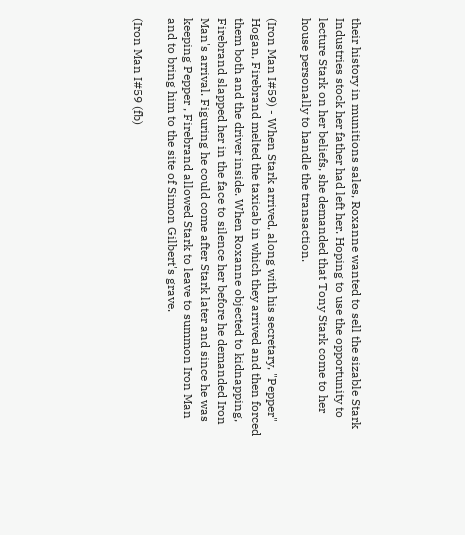their history in munitions sales, Roxanne wanted to sell the sizable Stark Industries stock her father had left her. Hoping to use the opportunity to lecture Stark on her beliefs, she demanded that Tony Stark come to her house personally to handle the transaction.

(Iron Man I#59) - When Stark arrived, along with his secretary, "Pepper" Hogan, Firebrand melted the taxicab in which they arrived and then forced them both and the driver inside. When Roxanne objected to kidnapping, Firebrand slapped her in the face to silence her before he demanded Iron Man's arrival. Figuring he could come after Stark later and since he was keeping Pepper , Firebrand allowed Stark to leave to summon Iron Man and to bring him to the site of Simon Gilbert's grave.

(Iron Man I#59 (fb)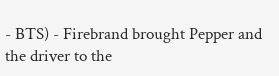- BTS) - Firebrand brought Pepper and the driver to the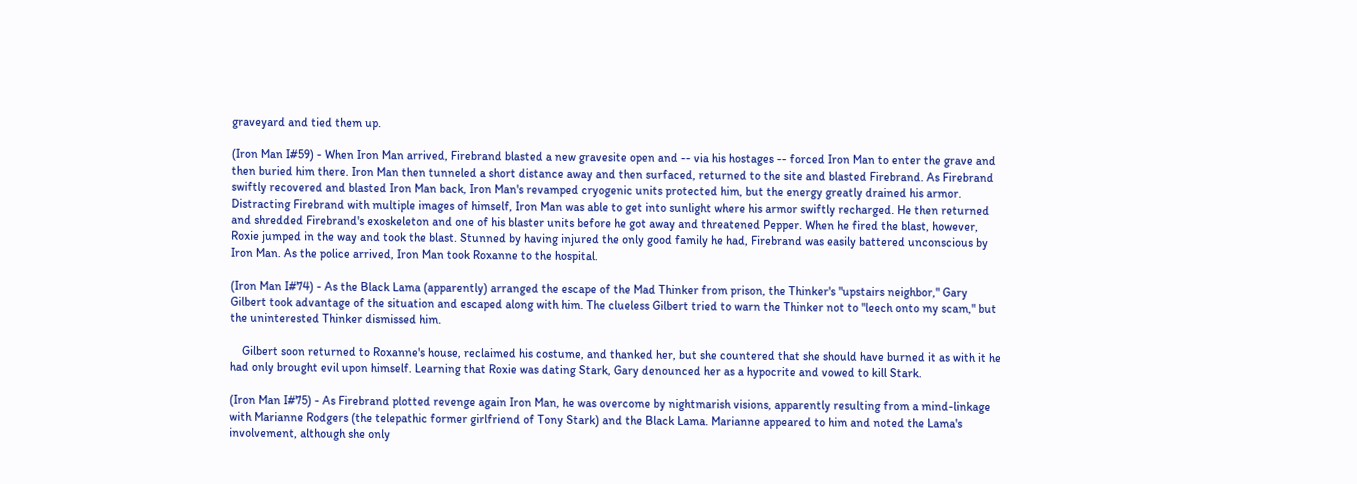graveyard and tied them up.

(Iron Man I#59) - When Iron Man arrived, Firebrand blasted a new gravesite open and -- via his hostages -- forced Iron Man to enter the grave and then buried him there. Iron Man then tunneled a short distance away and then surfaced, returned to the site and blasted Firebrand. As Firebrand swiftly recovered and blasted Iron Man back, Iron Man's revamped cryogenic units protected him, but the energy greatly drained his armor. Distracting Firebrand with multiple images of himself, Iron Man was able to get into sunlight where his armor swiftly recharged. He then returned and shredded Firebrand's exoskeleton and one of his blaster units before he got away and threatened Pepper. When he fired the blast, however, Roxie jumped in the way and took the blast. Stunned by having injured the only good family he had, Firebrand was easily battered unconscious by Iron Man. As the police arrived, Iron Man took Roxanne to the hospital.

(Iron Man I#74) - As the Black Lama (apparently) arranged the escape of the Mad Thinker from prison, the Thinker's "upstairs neighbor," Gary Gilbert took advantage of the situation and escaped along with him. The clueless Gilbert tried to warn the Thinker not to "leech onto my scam," but the uninterested Thinker dismissed him.

    Gilbert soon returned to Roxanne's house, reclaimed his costume, and thanked her, but she countered that she should have burned it as with it he had only brought evil upon himself. Learning that Roxie was dating Stark, Gary denounced her as a hypocrite and vowed to kill Stark.

(Iron Man I#75) - As Firebrand plotted revenge again Iron Man, he was overcome by nightmarish visions, apparently resulting from a mind-linkage with Marianne Rodgers (the telepathic former girlfriend of Tony Stark) and the Black Lama. Marianne appeared to him and noted the Lama's involvement, although she only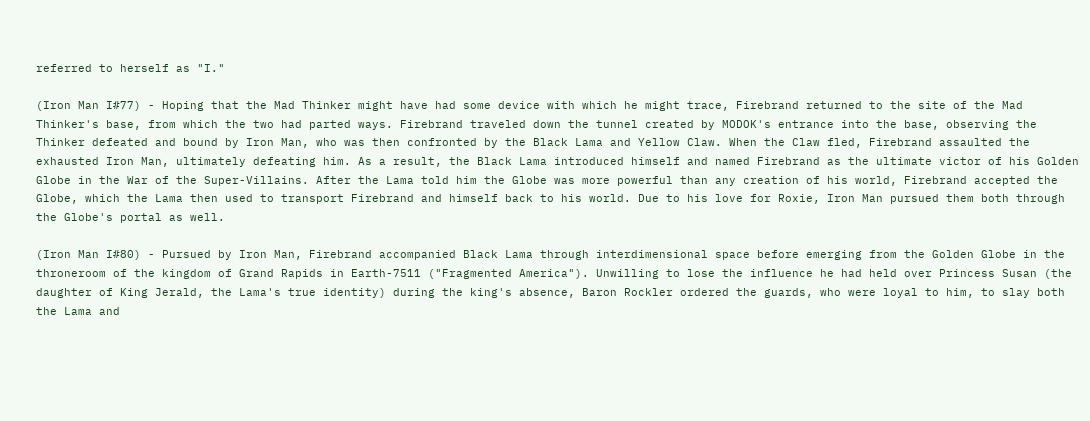referred to herself as "I."

(Iron Man I#77) - Hoping that the Mad Thinker might have had some device with which he might trace, Firebrand returned to the site of the Mad Thinker's base, from which the two had parted ways. Firebrand traveled down the tunnel created by MODOK's entrance into the base, observing the Thinker defeated and bound by Iron Man, who was then confronted by the Black Lama and Yellow Claw. When the Claw fled, Firebrand assaulted the exhausted Iron Man, ultimately defeating him. As a result, the Black Lama introduced himself and named Firebrand as the ultimate victor of his Golden Globe in the War of the Super-Villains. After the Lama told him the Globe was more powerful than any creation of his world, Firebrand accepted the Globe, which the Lama then used to transport Firebrand and himself back to his world. Due to his love for Roxie, Iron Man pursued them both through the Globe's portal as well.

(Iron Man I#80) - Pursued by Iron Man, Firebrand accompanied Black Lama through interdimensional space before emerging from the Golden Globe in the throneroom of the kingdom of Grand Rapids in Earth-7511 ("Fragmented America"). Unwilling to lose the influence he had held over Princess Susan (the daughter of King Jerald, the Lama's true identity) during the king's absence, Baron Rockler ordered the guards, who were loyal to him, to slay both the Lama and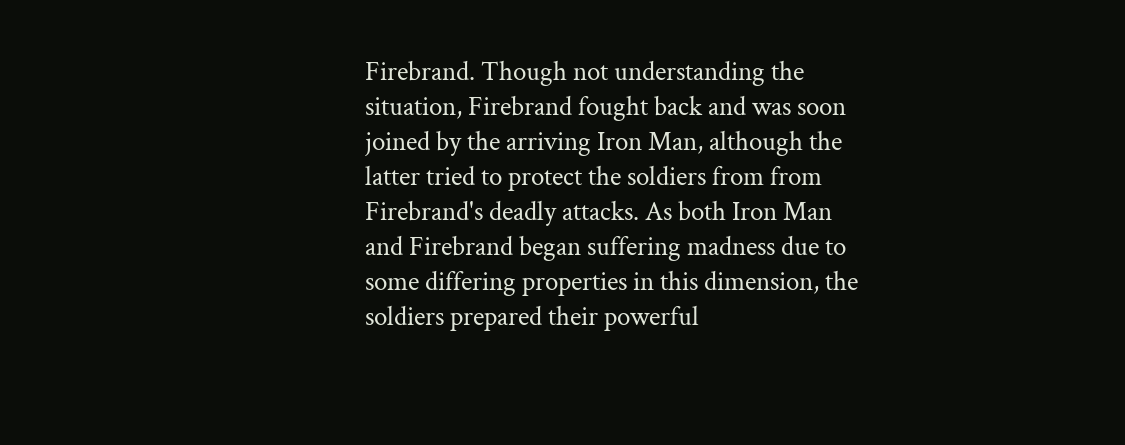Firebrand. Though not understanding the situation, Firebrand fought back and was soon joined by the arriving Iron Man, although the latter tried to protect the soldiers from from Firebrand's deadly attacks. As both Iron Man and Firebrand began suffering madness due to some differing properties in this dimension, the soldiers prepared their powerful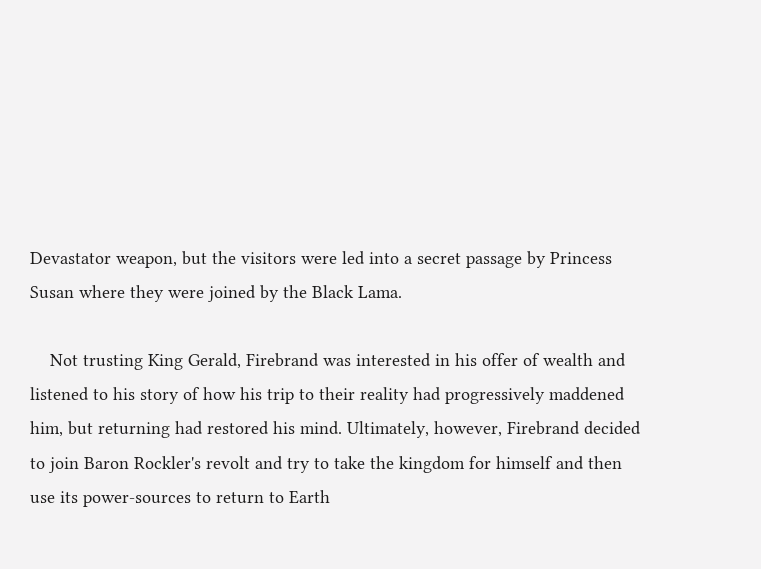Devastator weapon, but the visitors were led into a secret passage by Princess Susan where they were joined by the Black Lama.

    Not trusting King Gerald, Firebrand was interested in his offer of wealth and listened to his story of how his trip to their reality had progressively maddened him, but returning had restored his mind. Ultimately, however, Firebrand decided to join Baron Rockler's revolt and try to take the kingdom for himself and then use its power-sources to return to Earth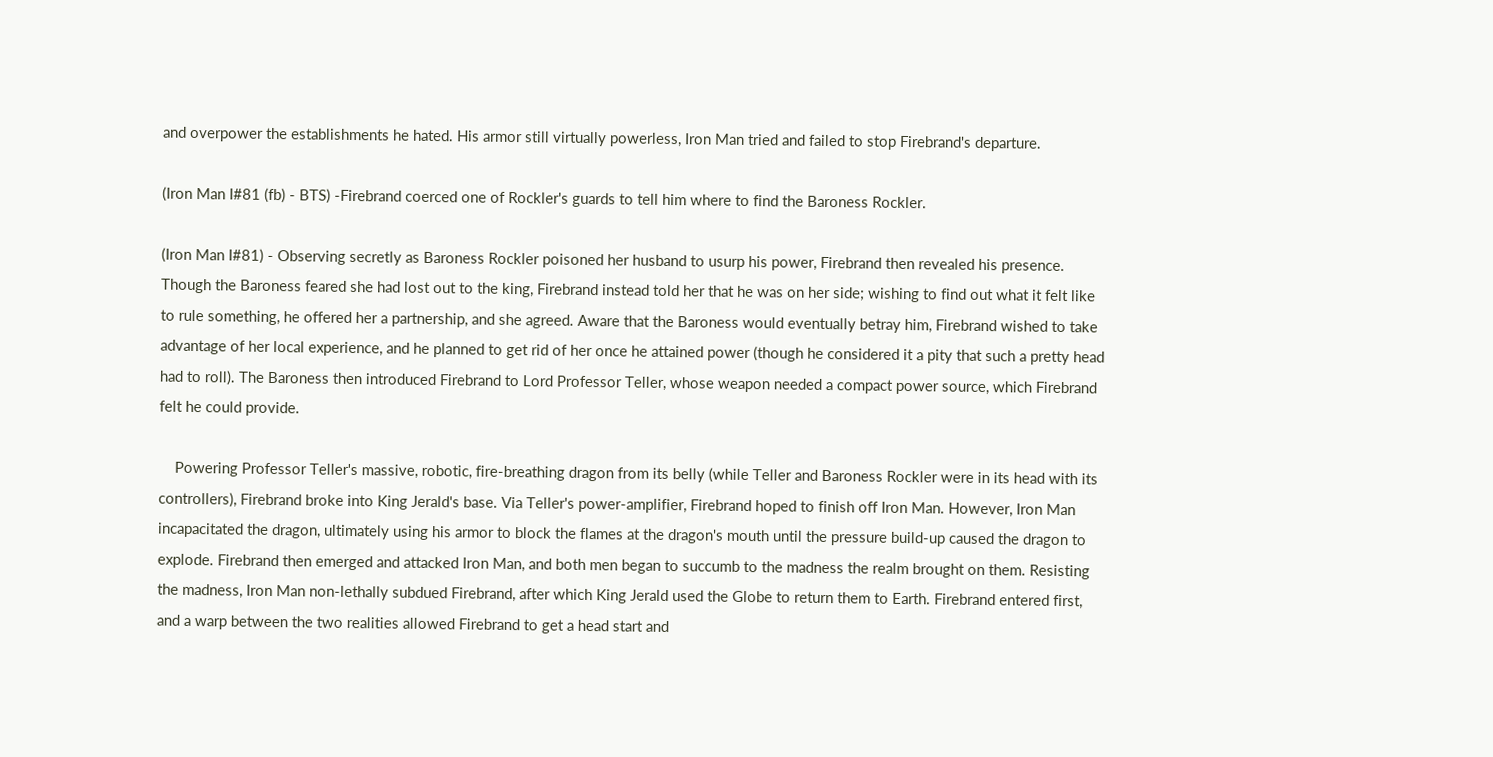and overpower the establishments he hated. His armor still virtually powerless, Iron Man tried and failed to stop Firebrand's departure.

(Iron Man I#81 (fb) - BTS) -Firebrand coerced one of Rockler's guards to tell him where to find the Baroness Rockler.

(Iron Man I#81) - Observing secretly as Baroness Rockler poisoned her husband to usurp his power, Firebrand then revealed his presence. Though the Baroness feared she had lost out to the king, Firebrand instead told her that he was on her side; wishing to find out what it felt like to rule something, he offered her a partnership, and she agreed. Aware that the Baroness would eventually betray him, Firebrand wished to take advantage of her local experience, and he planned to get rid of her once he attained power (though he considered it a pity that such a pretty head had to roll). The Baroness then introduced Firebrand to Lord Professor Teller, whose weapon needed a compact power source, which Firebrand felt he could provide.

    Powering Professor Teller's massive, robotic, fire-breathing dragon from its belly (while Teller and Baroness Rockler were in its head with its controllers), Firebrand broke into King Jerald's base. Via Teller's power-amplifier, Firebrand hoped to finish off Iron Man. However, Iron Man incapacitated the dragon, ultimately using his armor to block the flames at the dragon's mouth until the pressure build-up caused the dragon to explode. Firebrand then emerged and attacked Iron Man, and both men began to succumb to the madness the realm brought on them. Resisting the madness, Iron Man non-lethally subdued Firebrand, after which King Jerald used the Globe to return them to Earth. Firebrand entered first, and a warp between the two realities allowed Firebrand to get a head start and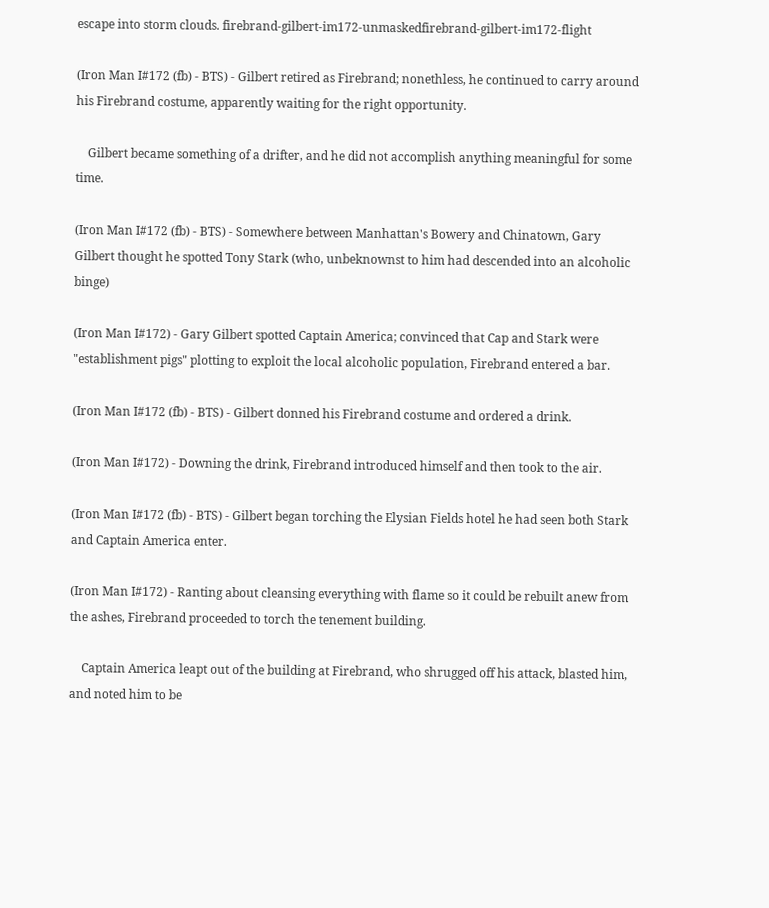escape into storm clouds. firebrand-gilbert-im172-unmaskedfirebrand-gilbert-im172-flight

(Iron Man I#172 (fb) - BTS) - Gilbert retired as Firebrand; nonethless, he continued to carry around his Firebrand costume, apparently waiting for the right opportunity.

    Gilbert became something of a drifter, and he did not accomplish anything meaningful for some time.

(Iron Man I#172 (fb) - BTS) - Somewhere between Manhattan's Bowery and Chinatown, Gary Gilbert thought he spotted Tony Stark (who, unbeknownst to him had descended into an alcoholic binge)

(Iron Man I#172) - Gary Gilbert spotted Captain America; convinced that Cap and Stark were "establishment pigs" plotting to exploit the local alcoholic population, Firebrand entered a bar.

(Iron Man I#172 (fb) - BTS) - Gilbert donned his Firebrand costume and ordered a drink.

(Iron Man I#172) - Downing the drink, Firebrand introduced himself and then took to the air.

(Iron Man I#172 (fb) - BTS) - Gilbert began torching the Elysian Fields hotel he had seen both Stark and Captain America enter.

(Iron Man I#172) - Ranting about cleansing everything with flame so it could be rebuilt anew from the ashes, Firebrand proceeded to torch the tenement building.

    Captain America leapt out of the building at Firebrand, who shrugged off his attack, blasted him, and noted him to be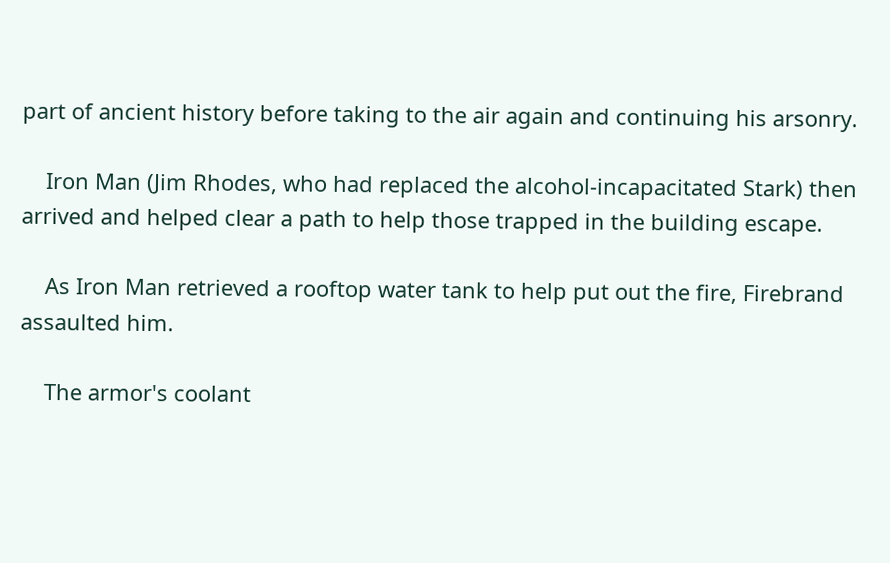part of ancient history before taking to the air again and continuing his arsonry.

    Iron Man (Jim Rhodes, who had replaced the alcohol-incapacitated Stark) then arrived and helped clear a path to help those trapped in the building escape.

    As Iron Man retrieved a rooftop water tank to help put out the fire, Firebrand assaulted him.

    The armor's coolant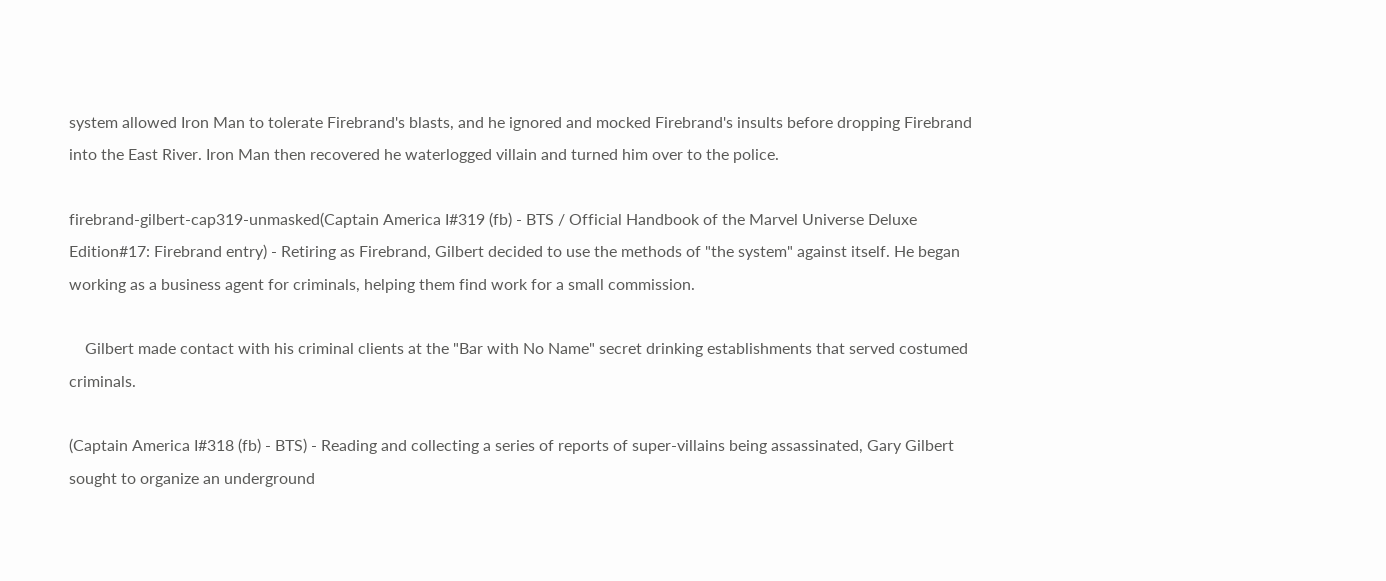system allowed Iron Man to tolerate Firebrand's blasts, and he ignored and mocked Firebrand's insults before dropping Firebrand into the East River. Iron Man then recovered he waterlogged villain and turned him over to the police.

firebrand-gilbert-cap319-unmasked(Captain America I#319 (fb) - BTS / Official Handbook of the Marvel Universe Deluxe Edition#17: Firebrand entry) - Retiring as Firebrand, Gilbert decided to use the methods of "the system" against itself. He began working as a business agent for criminals, helping them find work for a small commission.

    Gilbert made contact with his criminal clients at the "Bar with No Name" secret drinking establishments that served costumed criminals.

(Captain America I#318 (fb) - BTS) - Reading and collecting a series of reports of super-villains being assassinated, Gary Gilbert sought to organize an underground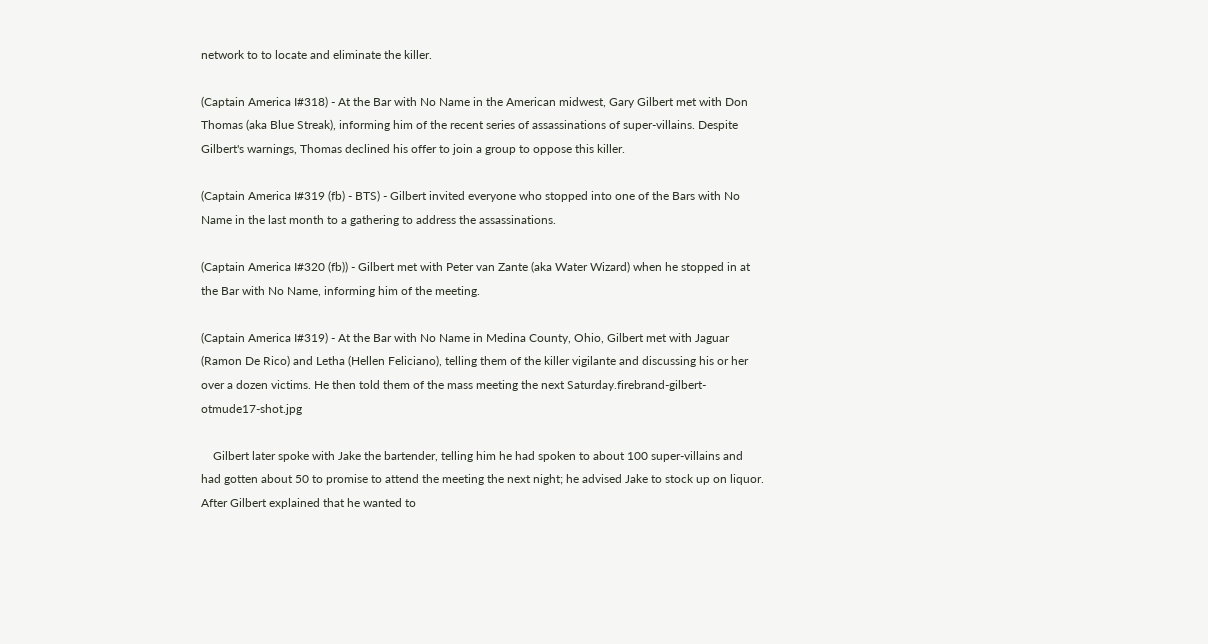network to to locate and eliminate the killer.

(Captain America I#318) - At the Bar with No Name in the American midwest, Gary Gilbert met with Don Thomas (aka Blue Streak), informing him of the recent series of assassinations of super-villains. Despite Gilbert's warnings, Thomas declined his offer to join a group to oppose this killer.

(Captain America I#319 (fb) - BTS) - Gilbert invited everyone who stopped into one of the Bars with No Name in the last month to a gathering to address the assassinations.

(Captain America I#320 (fb)) - Gilbert met with Peter van Zante (aka Water Wizard) when he stopped in at the Bar with No Name, informing him of the meeting.

(Captain America I#319) - At the Bar with No Name in Medina County, Ohio, Gilbert met with Jaguar (Ramon De Rico) and Letha (Hellen Feliciano), telling them of the killer vigilante and discussing his or her over a dozen victims. He then told them of the mass meeting the next Saturday.firebrand-gilbert-otmude17-shot.jpg

    Gilbert later spoke with Jake the bartender, telling him he had spoken to about 100 super-villains and had gotten about 50 to promise to attend the meeting the next night; he advised Jake to stock up on liquor. After Gilbert explained that he wanted to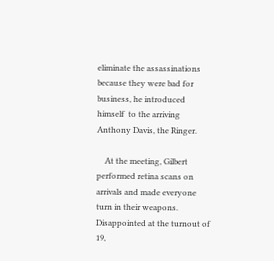eliminate the assassinations because they were bad for business, he introduced himself  to the arriving Anthony Davis, the Ringer.

    At the meeting, Gilbert performed retina scans on arrivals and made everyone turn in their weapons. Disappointed at the turnout of 19,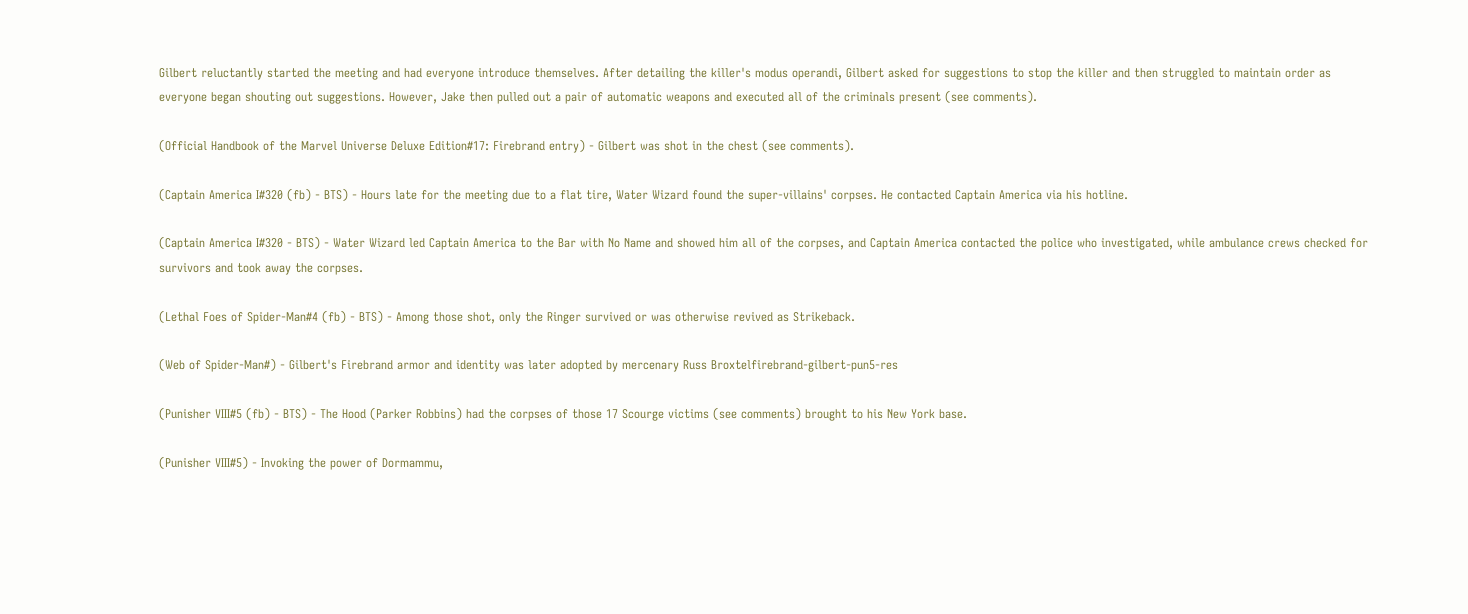Gilbert reluctantly started the meeting and had everyone introduce themselves. After detailing the killer's modus operandi, Gilbert asked for suggestions to stop the killer and then struggled to maintain order as everyone began shouting out suggestions. However, Jake then pulled out a pair of automatic weapons and executed all of the criminals present (see comments).

(Official Handbook of the Marvel Universe Deluxe Edition#17: Firebrand entry) - Gilbert was shot in the chest (see comments).

(Captain America I#320 (fb) - BTS) - Hours late for the meeting due to a flat tire, Water Wizard found the super-villains' corpses. He contacted Captain America via his hotline.

(Captain America I#320 - BTS) - Water Wizard led Captain America to the Bar with No Name and showed him all of the corpses, and Captain America contacted the police who investigated, while ambulance crews checked for survivors and took away the corpses.

(Lethal Foes of Spider-Man#4 (fb) - BTS) - Among those shot, only the Ringer survived or was otherwise revived as Strikeback.

(Web of Spider-Man#) - Gilbert's Firebrand armor and identity was later adopted by mercenary Russ Broxtelfirebrand-gilbert-pun5-res

(Punisher VIII#5 (fb) - BTS) - The Hood (Parker Robbins) had the corpses of those 17 Scourge victims (see comments) brought to his New York base.

(Punisher VIII#5) - Invoking the power of Dormammu,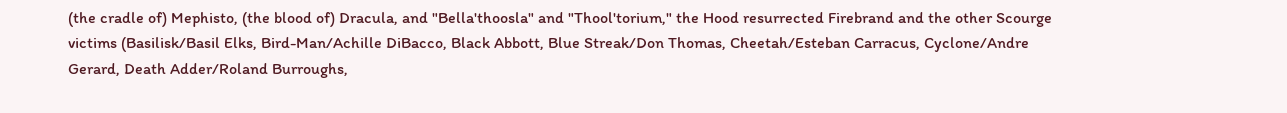(the cradle of) Mephisto, (the blood of) Dracula, and "Bella'thoosla" and "Thool'torium," the Hood resurrected Firebrand and the other Scourge victims (Basilisk/Basil Elks, Bird-Man/Achille DiBacco, Black Abbott, Blue Streak/Don Thomas, Cheetah/Esteban Carracus, Cyclone/Andre Gerard, Death Adder/Roland Burroughs,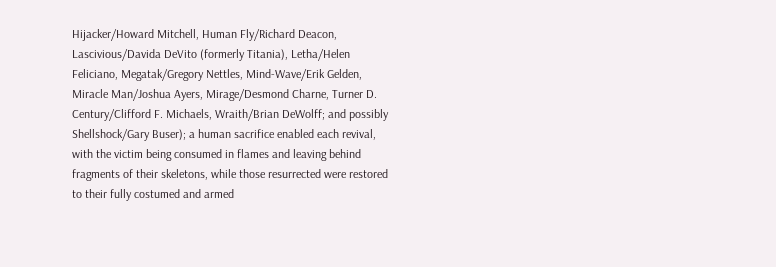Hijacker/Howard Mitchell, Human Fly/Richard Deacon, Lascivious/Davida DeVito (formerly Titania), Letha/Helen Feliciano, Megatak/Gregory Nettles, Mind-Wave/Erik Gelden, Miracle Man/Joshua Ayers, Mirage/Desmond Charne, Turner D. Century/Clifford F. Michaels, Wraith/Brian DeWolff; and possibly Shellshock/Gary Buser); a human sacrifice enabled each revival, with the victim being consumed in flames and leaving behind fragments of their skeletons, while those resurrected were restored to their fully costumed and armed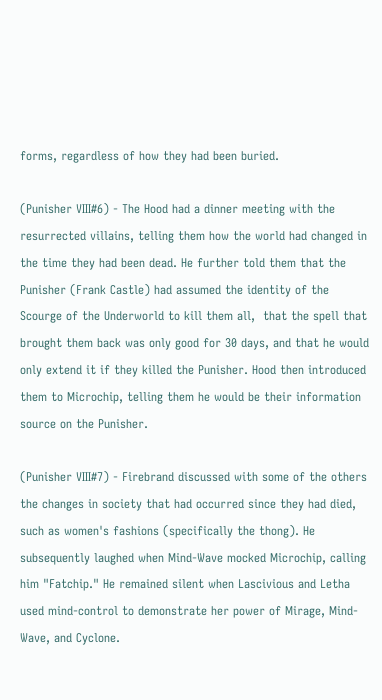forms, regardless of how they had been buried.

(Punisher VIII#6) - The Hood had a dinner meeting with the resurrected villains, telling them how the world had changed in the time they had been dead. He further told them that the Punisher (Frank Castle) had assumed the identity of the Scourge of the Underworld to kill them all,  that the spell that brought them back was only good for 30 days, and that he would only extend it if they killed the Punisher. Hood then introduced them to Microchip, telling them he would be their information source on the Punisher.

(Punisher VIII#7) - Firebrand discussed with some of the others the changes in society that had occurred since they had died, such as women's fashions (specifically the thong). He subsequently laughed when Mind-Wave mocked Microchip, calling him "Fatchip." He remained silent when Lascivious and Letha used mind-control to demonstrate her power of Mirage, Mind-Wave, and Cyclone.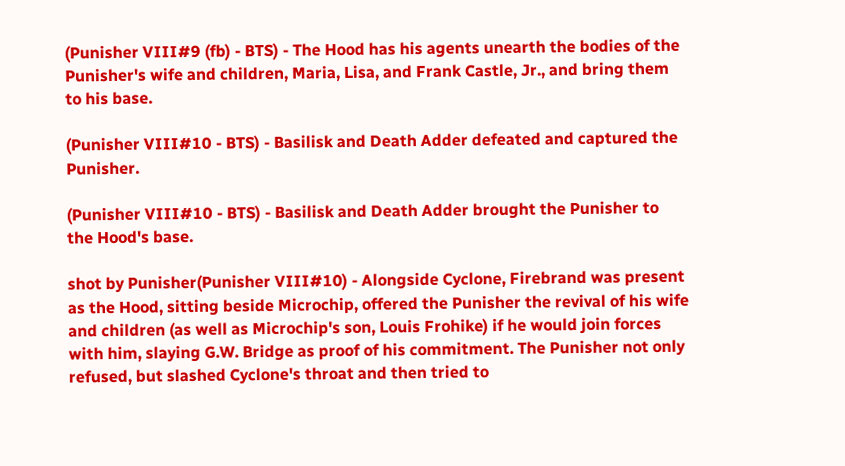(Punisher VIII#9 (fb) - BTS) - The Hood has his agents unearth the bodies of the Punisher's wife and children, Maria, Lisa, and Frank Castle, Jr., and bring them to his base.

(Punisher VIII#10 - BTS) - Basilisk and Death Adder defeated and captured the Punisher.

(Punisher VIII#10 - BTS) - Basilisk and Death Adder brought the Punisher to the Hood's base.

shot by Punisher(Punisher VIII#10) - Alongside Cyclone, Firebrand was present as the Hood, sitting beside Microchip, offered the Punisher the revival of his wife and children (as well as Microchip's son, Louis Frohike) if he would join forces with him, slaying G.W. Bridge as proof of his commitment. The Punisher not only refused, but slashed Cyclone's throat and then tried to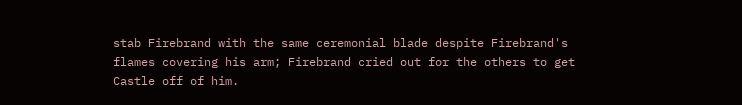stab Firebrand with the same ceremonial blade despite Firebrand's flames covering his arm; Firebrand cried out for the others to get Castle off of him.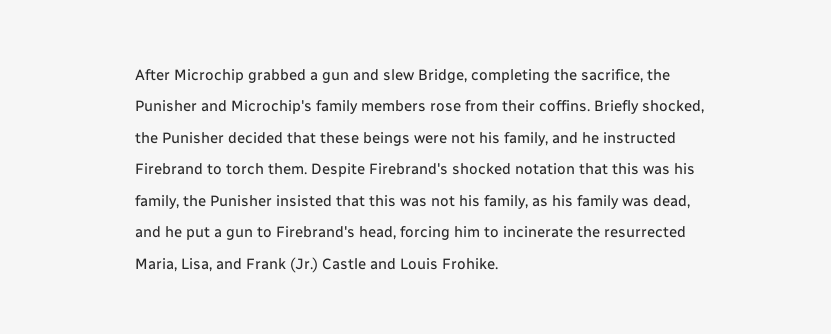After Microchip grabbed a gun and slew Bridge, completing the sacrifice, the Punisher and Microchip's family members rose from their coffins. Briefly shocked, the Punisher decided that these beings were not his family, and he instructed Firebrand to torch them. Despite Firebrand's shocked notation that this was his family, the Punisher insisted that this was not his family, as his family was dead, and he put a gun to Firebrand's head, forcing him to incinerate the resurrected Maria, Lisa, and Frank (Jr.) Castle and Louis Frohike.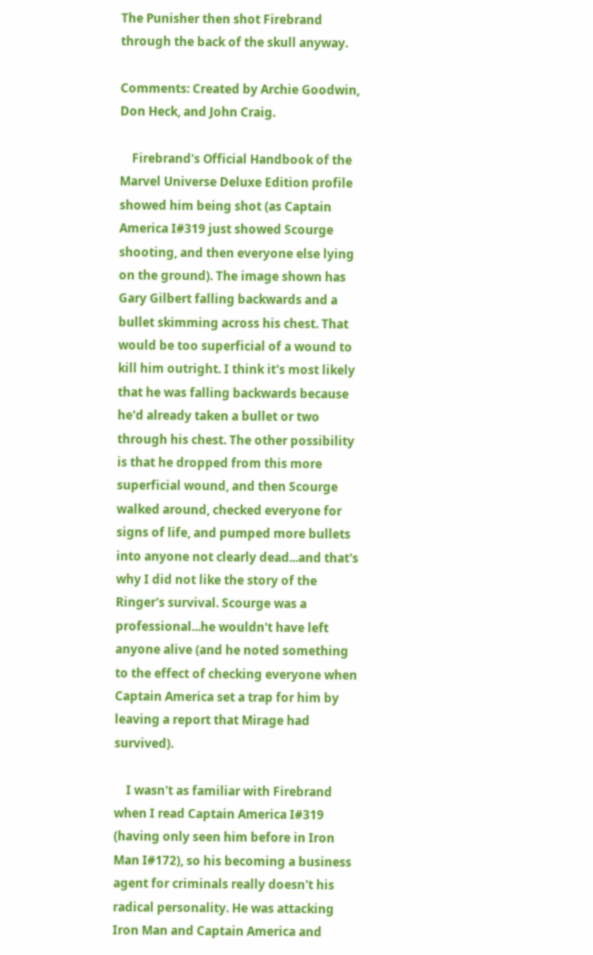The Punisher then shot Firebrand through the back of the skull anyway.

Comments: Created by Archie Goodwin, Don Heck, and John Craig.

    Firebrand's Official Handbook of the Marvel Universe Deluxe Edition profile showed him being shot (as Captain America I#319 just showed Scourge shooting, and then everyone else lying on the ground). The image shown has Gary Gilbert falling backwards and a bullet skimming across his chest. That would be too superficial of a wound to kill him outright. I think it's most likely that he was falling backwards because he'd already taken a bullet or two through his chest. The other possibility is that he dropped from this more superficial wound, and then Scourge walked around, checked everyone for signs of life, and pumped more bullets into anyone not clearly dead...and that's why I did not like the story of the Ringer's survival. Scourge was a professional...he wouldn't have left anyone alive (and he noted something to the effect of checking everyone when Captain America set a trap for him by leaving a report that Mirage had survived).

    I wasn't as familiar with Firebrand when I read Captain America I#319 (having only seen him before in Iron Man I#172), so his becoming a business agent for criminals really doesn't his radical personality. He was attacking Iron Man and Captain America and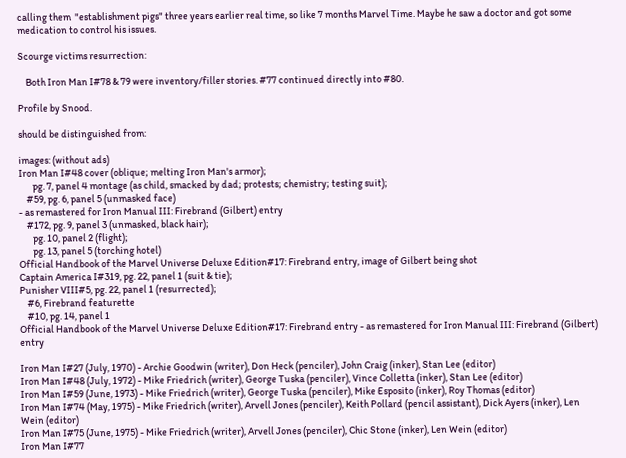calling them  "establishment pigs" three years earlier real time, so like 7 months Marvel Time. Maybe he saw a doctor and got some medication to control his issues.

Scourge victims resurrection:

    Both Iron Man I#78 & 79 were inventory/filler stories. #77 continued directly into #80.

Profile by Snood.

should be distinguished from:

images: (without ads)
Iron Man I#48 cover (oblique; melting Iron Man's armor);
       pg. 7, panel 4 montage (as child, smacked by dad; protests; chemistry; testing suit);
    #59, pg. 6, panel 5 (unmasked face)
- as remastered for Iron Manual III: Firebrand (Gilbert) entry
    #172, pg. 9, panel 3 (unmasked, black hair);
       pg. 10, panel 2 (flight);
       pg. 13, panel 5 (torching hotel)
Official Handbook of the Marvel Universe Deluxe Edition#17: Firebrand entry, image of Gilbert being shot
Captain America I#319, pg. 22, panel 1 (suit & tie);
Punisher VIII#5, pg. 22, panel 1 (resurrected);
    #6, Firebrand featurette
    #10, pg. 14, panel 1
Official Handbook of the Marvel Universe Deluxe Edition#17: Firebrand entry - as remastered for Iron Manual III: Firebrand (Gilbert) entry

Iron Man I#27 (July, 1970) - Archie Goodwin (writer), Don Heck (penciler), John Craig (inker), Stan Lee (editor)
Iron Man I#48 (July, 1972) - Mike Friedrich (writer), George Tuska (penciler), Vince Colletta (inker), Stan Lee (editor)
Iron Man I#59 (June, 1973) - Mike Friedrich (writer), George Tuska (penciler), Mike Esposito (inker), Roy Thomas (editor)
Iron Man I#74 (May, 1975) - Mike Friedrich (writer), Arvell Jones (penciler), Keith Pollard (pencil assistant), Dick Ayers (inker), Len Wein (editor)
Iron Man I#75 (June, 1975) - Mike Friedrich (writer), Arvell Jones (penciler), Chic Stone (inker), Len Wein (editor)
Iron Man I#77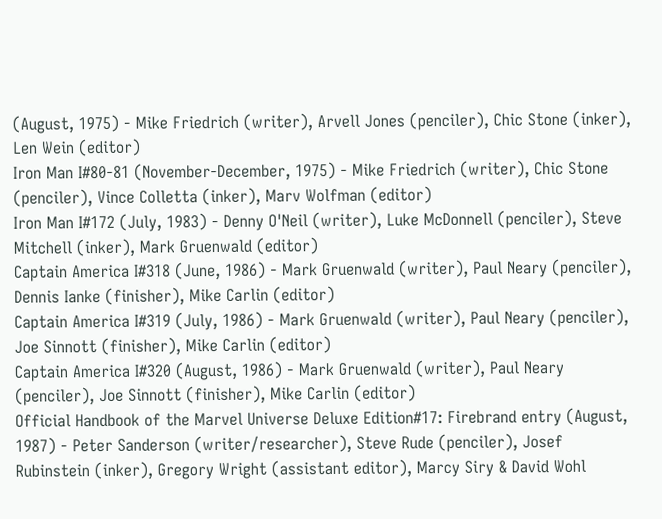(August, 1975) - Mike Friedrich (writer), Arvell Jones (penciler), Chic Stone (inker), Len Wein (editor)
Iron Man I#80-81 (November-December, 1975) - Mike Friedrich (writer), Chic Stone (penciler), Vince Colletta (inker), Marv Wolfman (editor)
Iron Man I#172 (July, 1983) - Denny O'Neil (writer), Luke McDonnell (penciler), Steve Mitchell (inker), Mark Gruenwald (editor)
Captain America I#318 (June, 1986) - Mark Gruenwald (writer), Paul Neary (penciler), Dennis Ianke (finisher), Mike Carlin (editor)
Captain America I#319 (July, 1986) - Mark Gruenwald (writer), Paul Neary (penciler), Joe Sinnott (finisher), Mike Carlin (editor)
Captain America I#320 (August, 1986) - Mark Gruenwald (writer), Paul Neary (penciler), Joe Sinnott (finisher), Mike Carlin (editor)
Official Handbook of the Marvel Universe Deluxe Edition#17: Firebrand entry (August, 1987) - Peter Sanderson (writer/researcher), Steve Rude (penciler), Josef Rubinstein (inker), Gregory Wright (assistant editor), Marcy Siry & David Wohl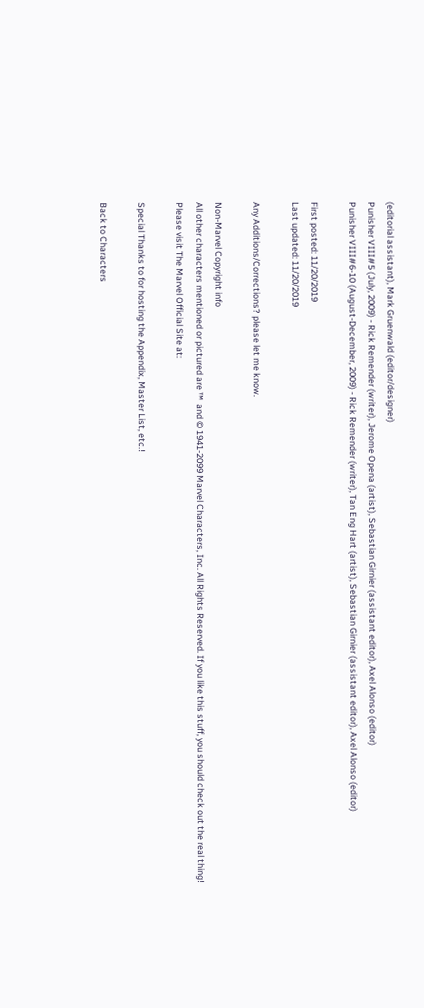(editorial assistant), Mark Gruenwald (editor/designer)
Punisher VIII#5 (July, 2009) - Rick Remender (writer), Jerome Opena (artist), Sebastian Girnier (assistant editor), Axel Alonso (editor)
Punisher VIII#6-10 (August-December, 2009) - Rick Remender (writer), Tan Eng Hart (artist), Sebastian Girnier (assistant editor), Axel Alonso (editor)

First posted: 11/20/2019
Last updated: 11/20/2019

Any Additions/Corrections? please let me know.

Non-Marvel Copyright info
All other characters mentioned or pictured are ™  and © 1941-2099 Marvel Characters, Inc. All Rights Reserved. If you like this stuff, you should check out the real thing!
Please visit The Marvel Official Site at:

Special Thanks to for hosting the Appendix, Master List, etc.!

Back to Characters